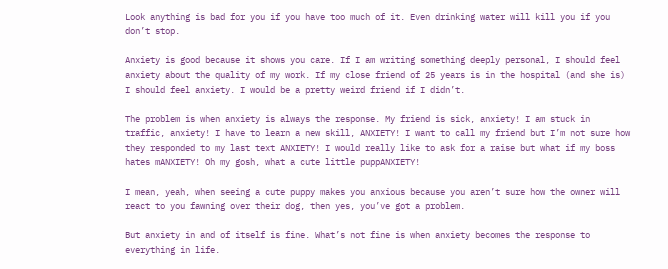Look anything is bad for you if you have too much of it. Even drinking water will kill you if you don’t stop.

Anxiety is good because it shows you care. If I am writing something deeply personal, I should feel anxiety about the quality of my work. If my close friend of 25 years is in the hospital (and she is) I should feel anxiety. I would be a pretty weird friend if I didn’t.

The problem is when anxiety is always the response. My friend is sick, anxiety! I am stuck in traffic, anxiety! I have to learn a new skill, ANXIETY! I want to call my friend but I’m not sure how they responded to my last text ANXIETY! I would really like to ask for a raise but what if my boss hates mANXIETY! Oh my gosh, what a cute little puppANXIETY!

I mean, yeah, when seeing a cute puppy makes you anxious because you aren’t sure how the owner will react to you fawning over their dog, then yes, you’ve got a problem.

But anxiety in and of itself is fine. What’s not fine is when anxiety becomes the response to everything in life.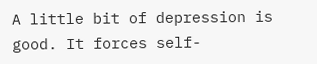A little bit of depression is good. It forces self-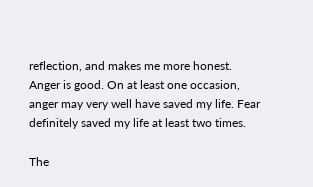reflection, and makes me more honest. Anger is good. On at least one occasion, anger may very well have saved my life. Fear definitely saved my life at least two times.

The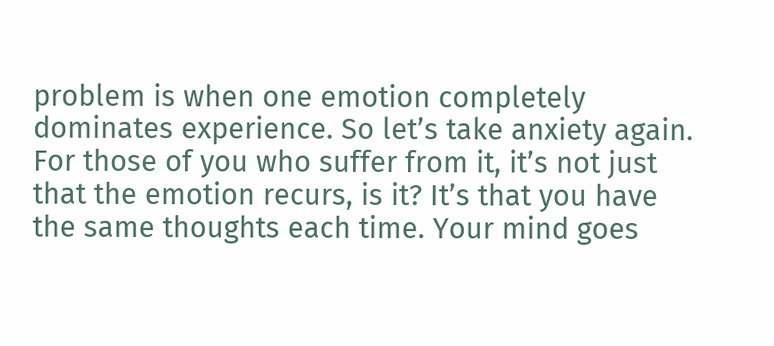problem is when one emotion completely dominates experience. So let’s take anxiety again. For those of you who suffer from it, it’s not just that the emotion recurs, is it? It’s that you have the same thoughts each time. Your mind goes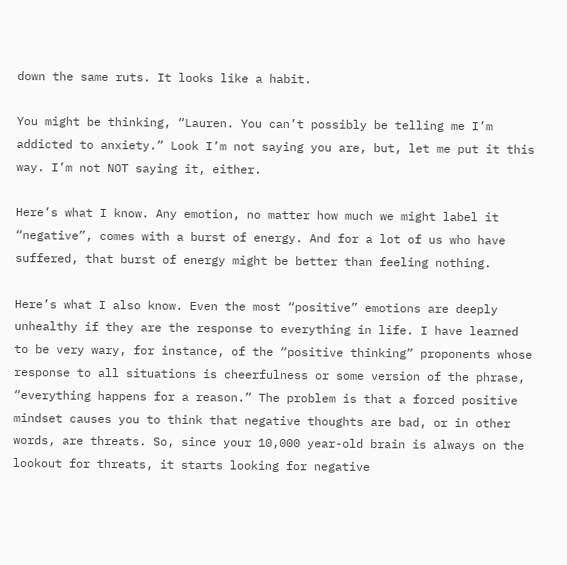down the same ruts. It looks like a habit.

You might be thinking, “Lauren. You can’t possibly be telling me I’m addicted to anxiety.” Look I’m not saying you are, but, let me put it this way. I’m not NOT saying it, either.

Here’s what I know. Any emotion, no matter how much we might label it “negative”, comes with a burst of energy. And for a lot of us who have suffered, that burst of energy might be better than feeling nothing.

Here’s what I also know. Even the most “positive” emotions are deeply unhealthy if they are the response to everything in life. I have learned to be very wary, for instance, of the “positive thinking” proponents whose response to all situations is cheerfulness or some version of the phrase, “everything happens for a reason.” The problem is that a forced positive mindset causes you to think that negative thoughts are bad, or in other words, are threats. So, since your 10,000 year-old brain is always on the lookout for threats, it starts looking for negative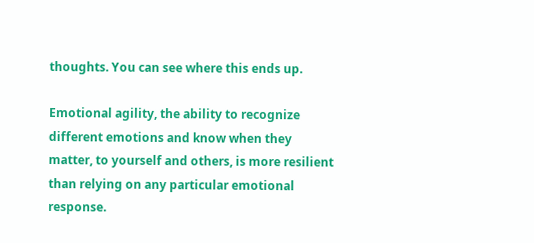thoughts. You can see where this ends up.

Emotional agility, the ability to recognize different emotions and know when they matter, to yourself and others, is more resilient than relying on any particular emotional response.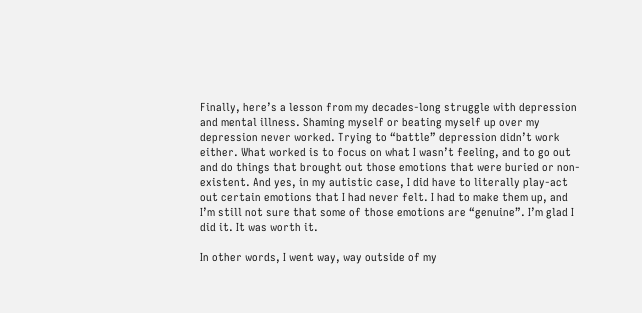Finally, here’s a lesson from my decades-long struggle with depression and mental illness. Shaming myself or beating myself up over my depression never worked. Trying to “battle” depression didn’t work either. What worked is to focus on what I wasn’t feeling, and to go out and do things that brought out those emotions that were buried or non-existent. And yes, in my autistic case, I did have to literally play-act out certain emotions that I had never felt. I had to make them up, and I’m still not sure that some of those emotions are “genuine”. I’m glad I did it. It was worth it.

In other words, I went way, way outside of my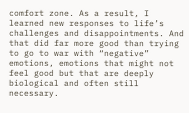comfort zone. As a result, I learned new responses to life’s challenges and disappointments. And that did far more good than trying to go to war with “negative” emotions, emotions that might not feel good but that are deeply biological and often still necessary.